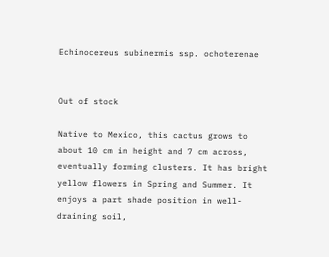Echinocereus subinermis ssp. ochoterenae


Out of stock

Native to Mexico, this cactus grows to about 10 cm in height and 7 cm across, eventually forming clusters. It has bright yellow flowers in Spring and Summer. It enjoys a part shade position in well-draining soil,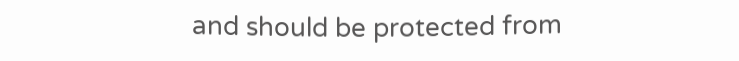and should be protected from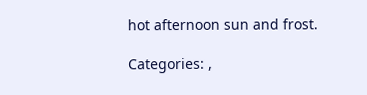hot afternoon sun and frost.

Categories: ,